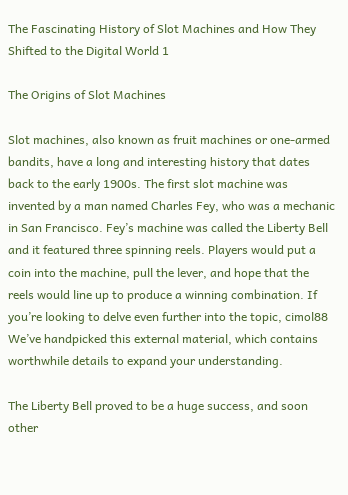The Fascinating History of Slot Machines and How They Shifted to the Digital World 1

The Origins of Slot Machines

Slot machines, also known as fruit machines or one-armed bandits, have a long and interesting history that dates back to the early 1900s. The first slot machine was invented by a man named Charles Fey, who was a mechanic in San Francisco. Fey’s machine was called the Liberty Bell and it featured three spinning reels. Players would put a coin into the machine, pull the lever, and hope that the reels would line up to produce a winning combination. If you’re looking to delve even further into the topic, cimol88 We’ve handpicked this external material, which contains worthwhile details to expand your understanding.

The Liberty Bell proved to be a huge success, and soon other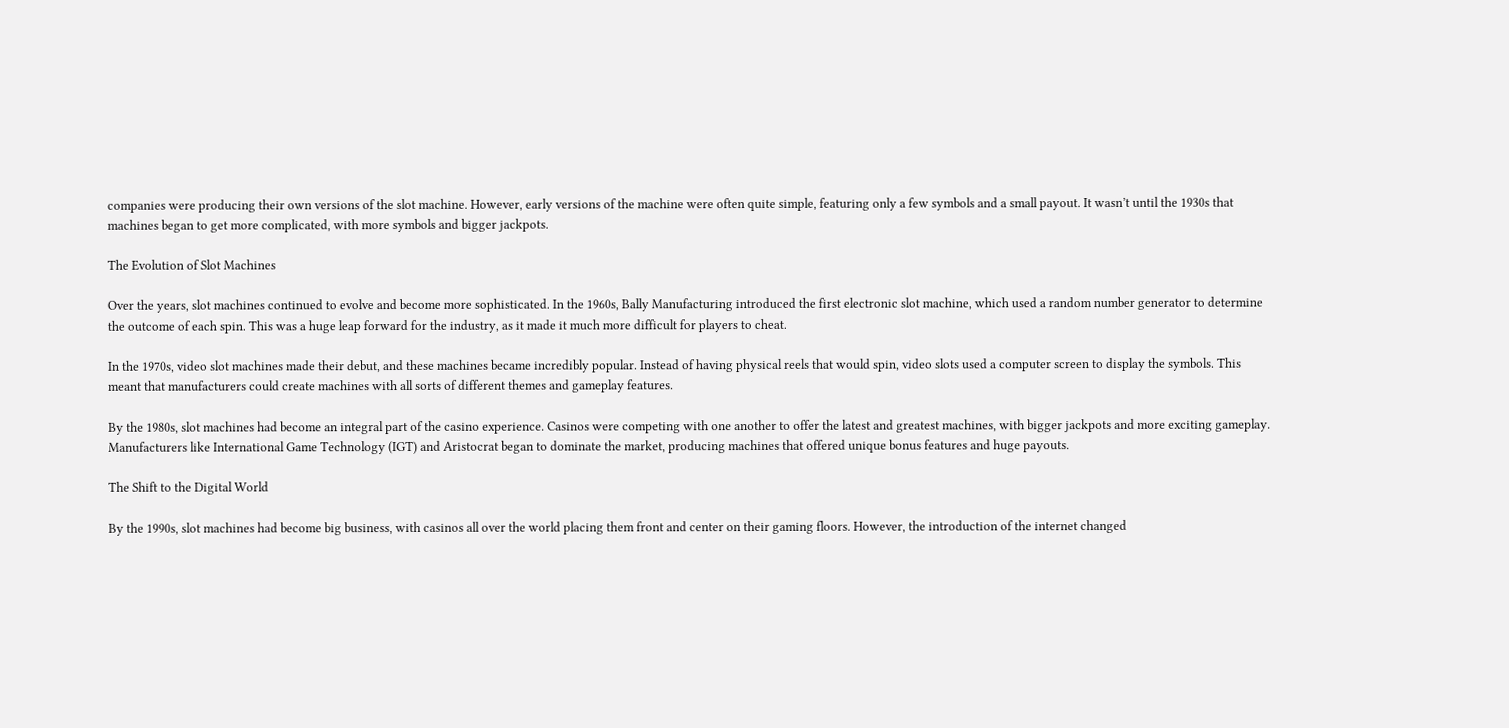companies were producing their own versions of the slot machine. However, early versions of the machine were often quite simple, featuring only a few symbols and a small payout. It wasn’t until the 1930s that machines began to get more complicated, with more symbols and bigger jackpots.

The Evolution of Slot Machines

Over the years, slot machines continued to evolve and become more sophisticated. In the 1960s, Bally Manufacturing introduced the first electronic slot machine, which used a random number generator to determine the outcome of each spin. This was a huge leap forward for the industry, as it made it much more difficult for players to cheat.

In the 1970s, video slot machines made their debut, and these machines became incredibly popular. Instead of having physical reels that would spin, video slots used a computer screen to display the symbols. This meant that manufacturers could create machines with all sorts of different themes and gameplay features.

By the 1980s, slot machines had become an integral part of the casino experience. Casinos were competing with one another to offer the latest and greatest machines, with bigger jackpots and more exciting gameplay. Manufacturers like International Game Technology (IGT) and Aristocrat began to dominate the market, producing machines that offered unique bonus features and huge payouts.

The Shift to the Digital World

By the 1990s, slot machines had become big business, with casinos all over the world placing them front and center on their gaming floors. However, the introduction of the internet changed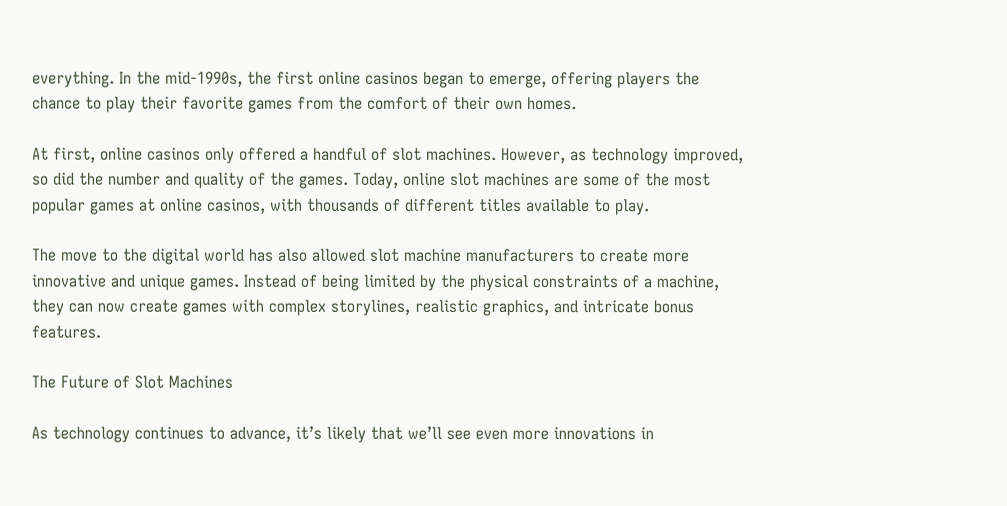everything. In the mid-1990s, the first online casinos began to emerge, offering players the chance to play their favorite games from the comfort of their own homes.

At first, online casinos only offered a handful of slot machines. However, as technology improved, so did the number and quality of the games. Today, online slot machines are some of the most popular games at online casinos, with thousands of different titles available to play.

The move to the digital world has also allowed slot machine manufacturers to create more innovative and unique games. Instead of being limited by the physical constraints of a machine, they can now create games with complex storylines, realistic graphics, and intricate bonus features.

The Future of Slot Machines

As technology continues to advance, it’s likely that we’ll see even more innovations in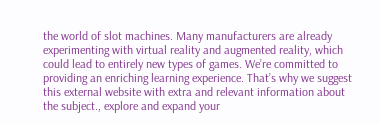the world of slot machines. Many manufacturers are already experimenting with virtual reality and augmented reality, which could lead to entirely new types of games. We’re committed to providing an enriching learning experience. That’s why we suggest this external website with extra and relevant information about the subject., explore and expand your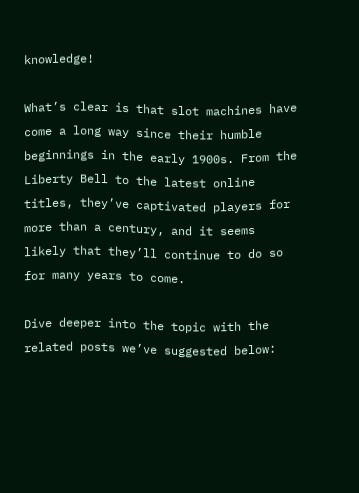knowledge!

What’s clear is that slot machines have come a long way since their humble beginnings in the early 1900s. From the Liberty Bell to the latest online titles, they’ve captivated players for more than a century, and it seems likely that they’ll continue to do so for many years to come.

Dive deeper into the topic with the related posts we’ve suggested below: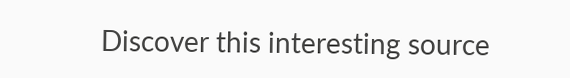Discover this interesting source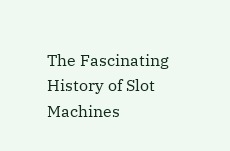The Fascinating History of Slot Machines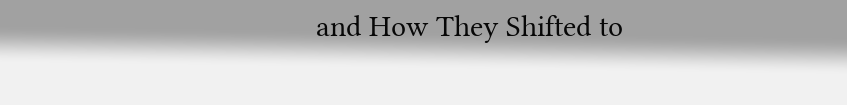and How They Shifted to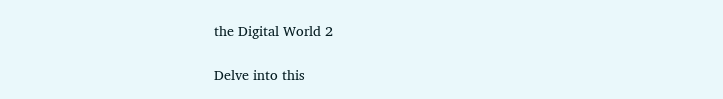the Digital World 2

Delve into this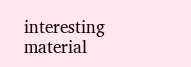interesting material